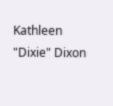Kathleen "Dixie" Dixon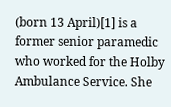(born 13 April)[1] is a former senior paramedic who worked for the Holby Ambulance Service. She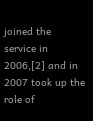joined the service in 2006,[2] and in 2007 took up the role of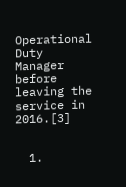Operational Duty Manager before leaving the service in 2016.[3]


  1.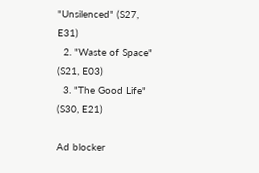"Unsilenced" (S27, E31)
  2. "Waste of Space" (S21, E03)
  3. "The Good Life" (S30, E21)

Ad blocker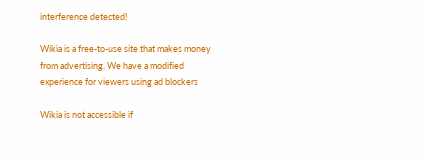interference detected!

Wikia is a free-to-use site that makes money from advertising. We have a modified experience for viewers using ad blockers

Wikia is not accessible if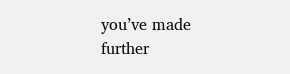you’ve made further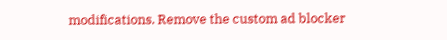modifications. Remove the custom ad blocker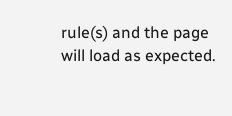rule(s) and the page will load as expected.